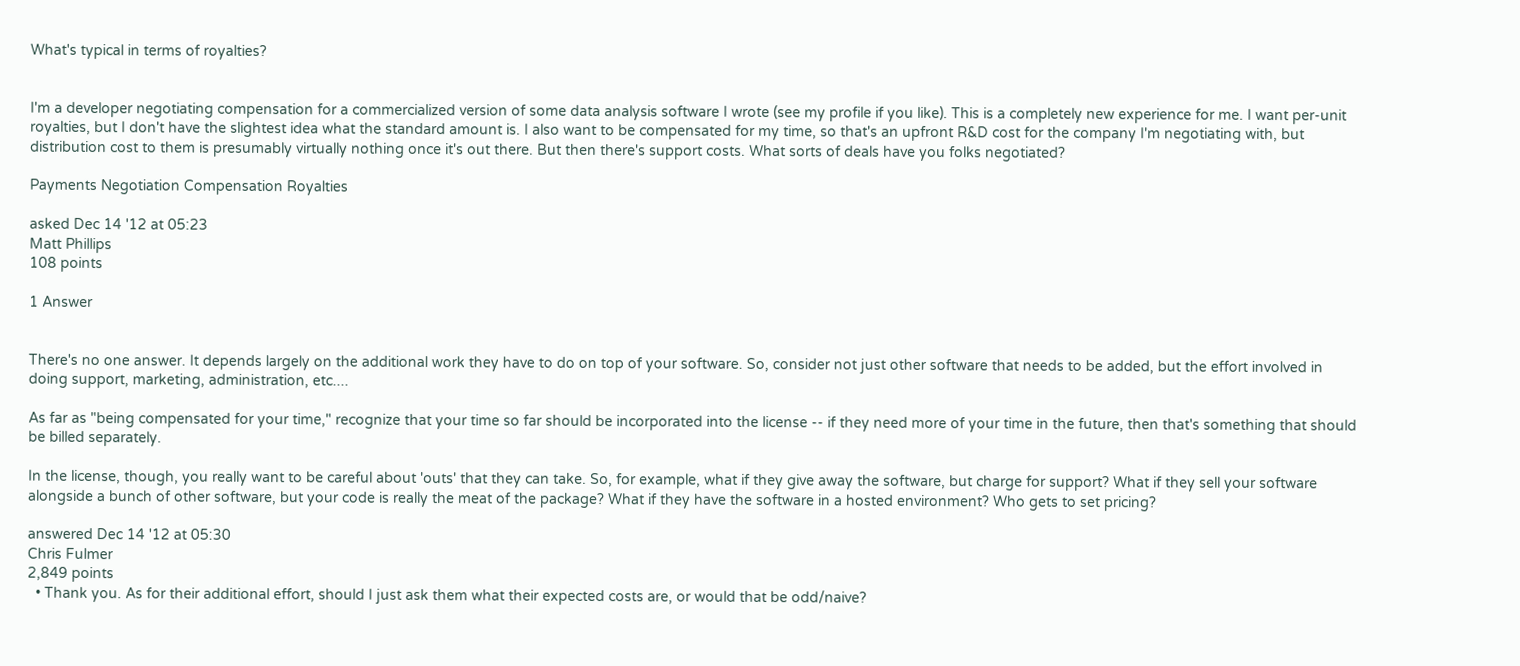What's typical in terms of royalties?


I'm a developer negotiating compensation for a commercialized version of some data analysis software I wrote (see my profile if you like). This is a completely new experience for me. I want per-unit royalties, but I don't have the slightest idea what the standard amount is. I also want to be compensated for my time, so that's an upfront R&D cost for the company I'm negotiating with, but distribution cost to them is presumably virtually nothing once it's out there. But then there's support costs. What sorts of deals have you folks negotiated?

Payments Negotiation Compensation Royalties

asked Dec 14 '12 at 05:23
Matt Phillips
108 points

1 Answer


There's no one answer. It depends largely on the additional work they have to do on top of your software. So, consider not just other software that needs to be added, but the effort involved in doing support, marketing, administration, etc....

As far as "being compensated for your time," recognize that your time so far should be incorporated into the license -- if they need more of your time in the future, then that's something that should be billed separately.

In the license, though, you really want to be careful about 'outs' that they can take. So, for example, what if they give away the software, but charge for support? What if they sell your software alongside a bunch of other software, but your code is really the meat of the package? What if they have the software in a hosted environment? Who gets to set pricing?

answered Dec 14 '12 at 05:30
Chris Fulmer
2,849 points
  • Thank you. As for their additional effort, should I just ask them what their expected costs are, or would that be odd/naive?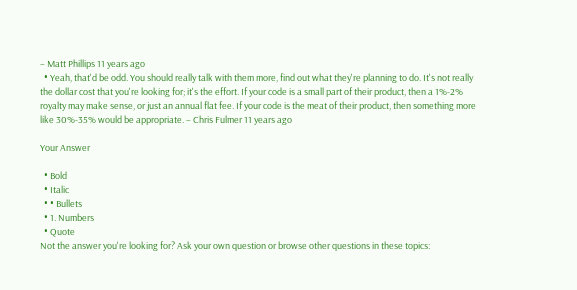– Matt Phillips 11 years ago
  • Yeah, that'd be odd. You should really talk with them more, find out what they're planning to do. It's not really the dollar cost that you're looking for; it's the effort. If your code is a small part of their product, then a 1%-2% royalty may make sense, or just an annual flat fee. If your code is the meat of their product, then something more like 30%-35% would be appropriate. – Chris Fulmer 11 years ago

Your Answer

  • Bold
  • Italic
  • • Bullets
  • 1. Numbers
  • Quote
Not the answer you're looking for? Ask your own question or browse other questions in these topics: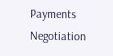Payments Negotiation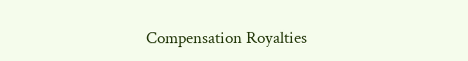Compensation Royalties